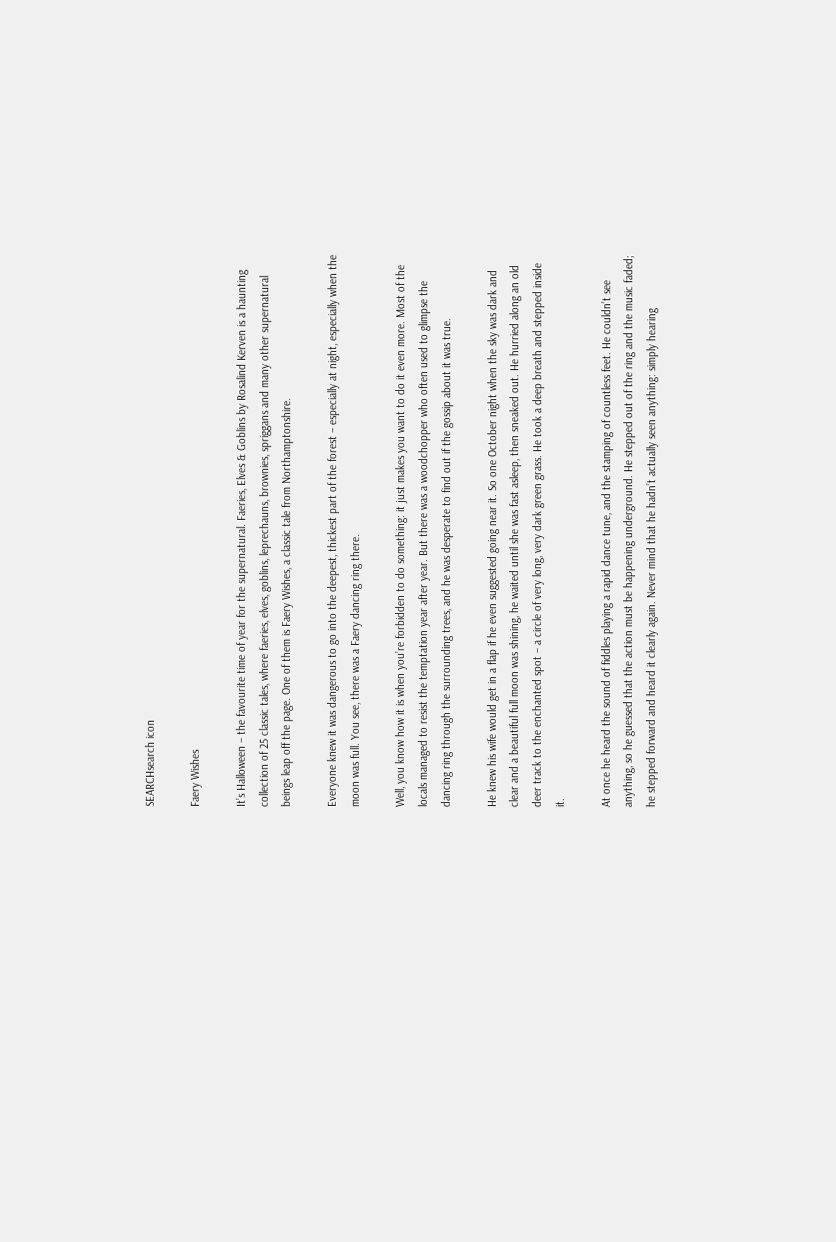SEARCHsearch icon

Faery Wishes

It’s Halloween – the favourite time of year for the supernatural. Faeries, Elves & Goblins by Rosalind Kerven is a haunting collection of 25 classic tales, where faeries, elves, goblins, leprechauns, brownies, spriggans and many other supernatural beings leap off the page. One of them is Faery Wishes, a classic tale from Northamptonshire.

Everyone knew it was dangerous to go into the deepest, thickest part of the forest – especially at night, especially when the moon was full. You see, there was a Faery dancing ring there.

Well, you know how it is when you’re forbidden to do something: it just makes you want to do it even more. Most of the locals managed to resist the temptation year after year. But there was a woodchopper who often used to glimpse the dancing ring through the surrounding trees, and he was desperate to find out if the gossip about it was true.

He knew his wife would get in a flap if he even suggested going near it. So one October night when the sky was dark and clear and a beautiful full moon was shining, he waited until she was fast asleep, then sneaked out. He hurried along an old deer track to the enchanted spot – a circle of very long, very dark green grass. He took a deep breath and stepped inside it.

At once he heard the sound of fiddles playing a rapid dance tune, and the stamping of countless feet. He couldn’t see anything, so he guessed that the action must be happening underground. He stepped out of the ring and the music faded; he stepped forward and heard it clearly again. Never mind that he hadn’t actually seen anything: simply hearing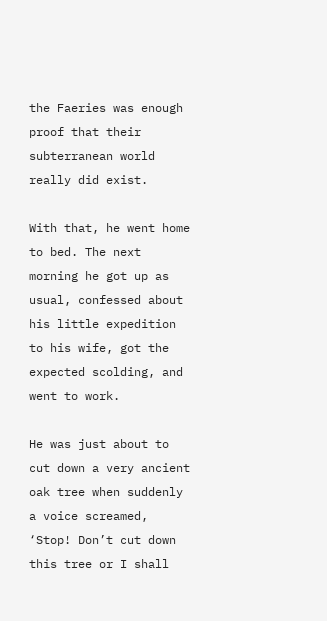the Faeries was enough proof that their subterranean world really did exist.

With that, he went home to bed. The next morning he got up as usual, confessed about his little expedition to his wife, got the expected scolding, and went to work.

He was just about to cut down a very ancient oak tree when suddenly a voice screamed, ‘Stop! Don’t cut down this tree or I shall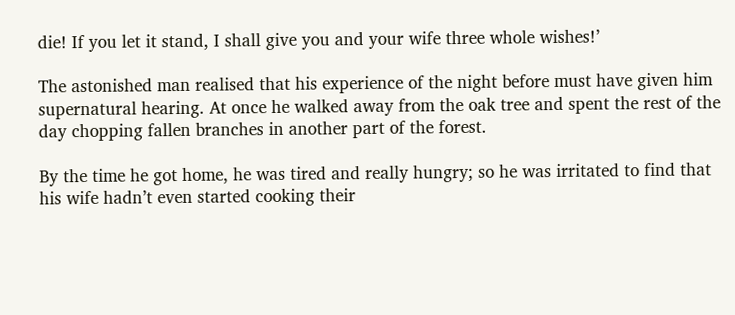die! If you let it stand, I shall give you and your wife three whole wishes!’

The astonished man realised that his experience of the night before must have given him supernatural hearing. At once he walked away from the oak tree and spent the rest of the day chopping fallen branches in another part of the forest.

By the time he got home, he was tired and really hungry; so he was irritated to find that his wife hadn’t even started cooking their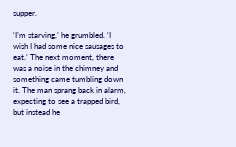supper.

‘I’m starving,’ he grumbled. ‘I wish I had some nice sausages to eat.’ The next moment, there was a noise in the chimney and something came tumbling down it. The man sprang back in alarm, expecting to see a trapped bird, but instead he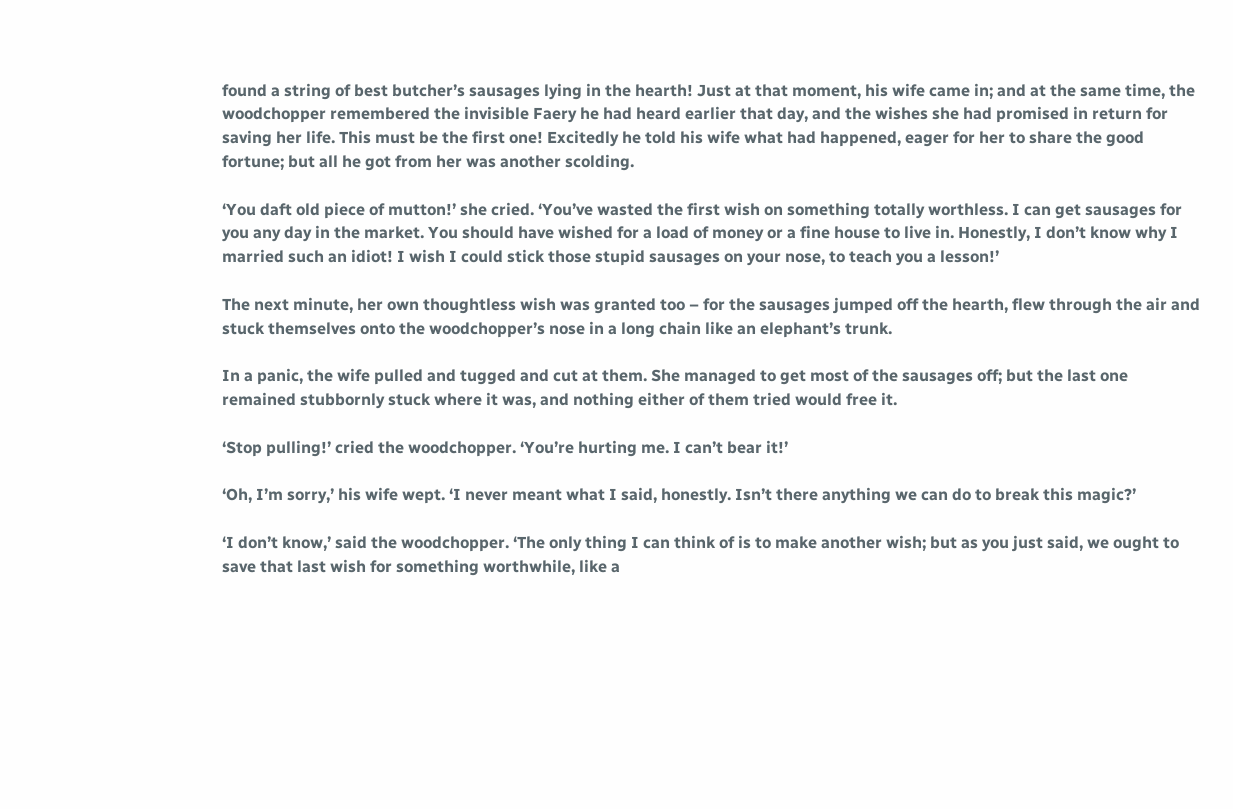found a string of best butcher’s sausages lying in the hearth! Just at that moment, his wife came in; and at the same time, the woodchopper remembered the invisible Faery he had heard earlier that day, and the wishes she had promised in return for saving her life. This must be the first one! Excitedly he told his wife what had happened, eager for her to share the good fortune; but all he got from her was another scolding.

‘You daft old piece of mutton!’ she cried. ‘You’ve wasted the first wish on something totally worthless. I can get sausages for you any day in the market. You should have wished for a load of money or a fine house to live in. Honestly, I don’t know why I married such an idiot! I wish I could stick those stupid sausages on your nose, to teach you a lesson!’

The next minute, her own thoughtless wish was granted too – for the sausages jumped off the hearth, flew through the air and stuck themselves onto the woodchopper’s nose in a long chain like an elephant’s trunk.

In a panic, the wife pulled and tugged and cut at them. She managed to get most of the sausages off; but the last one remained stubbornly stuck where it was, and nothing either of them tried would free it.

‘Stop pulling!’ cried the woodchopper. ‘You’re hurting me. I can’t bear it!’

‘Oh, I’m sorry,’ his wife wept. ‘I never meant what I said, honestly. Isn’t there anything we can do to break this magic?’

‘I don’t know,’ said the woodchopper. ‘The only thing I can think of is to make another wish; but as you just said, we ought to save that last wish for something worthwhile, like a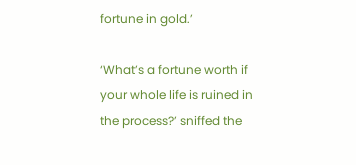fortune in gold.’

‘What’s a fortune worth if your whole life is ruined in the process?’ sniffed the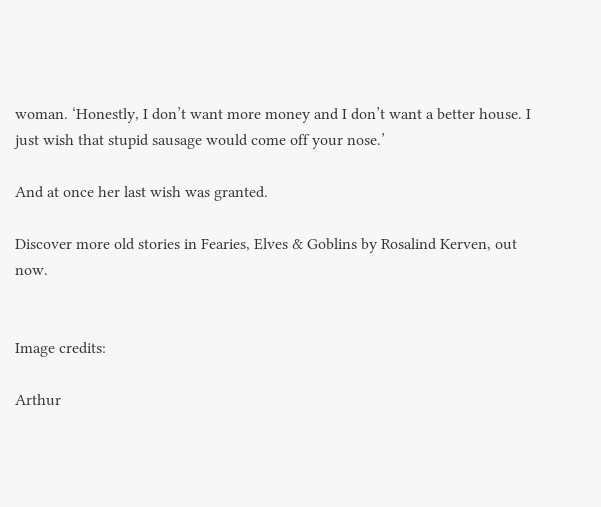woman. ‘Honestly, I don’t want more money and I don’t want a better house. I just wish that stupid sausage would come off your nose.’

And at once her last wish was granted.

Discover more old stories in Fearies, Elves & Goblins by Rosalind Kerven, out now.


Image credits:

Arthur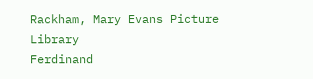Rackham, Mary Evans Picture Library
Ferdinand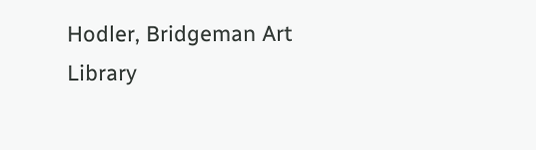Hodler, Bridgeman Art Library